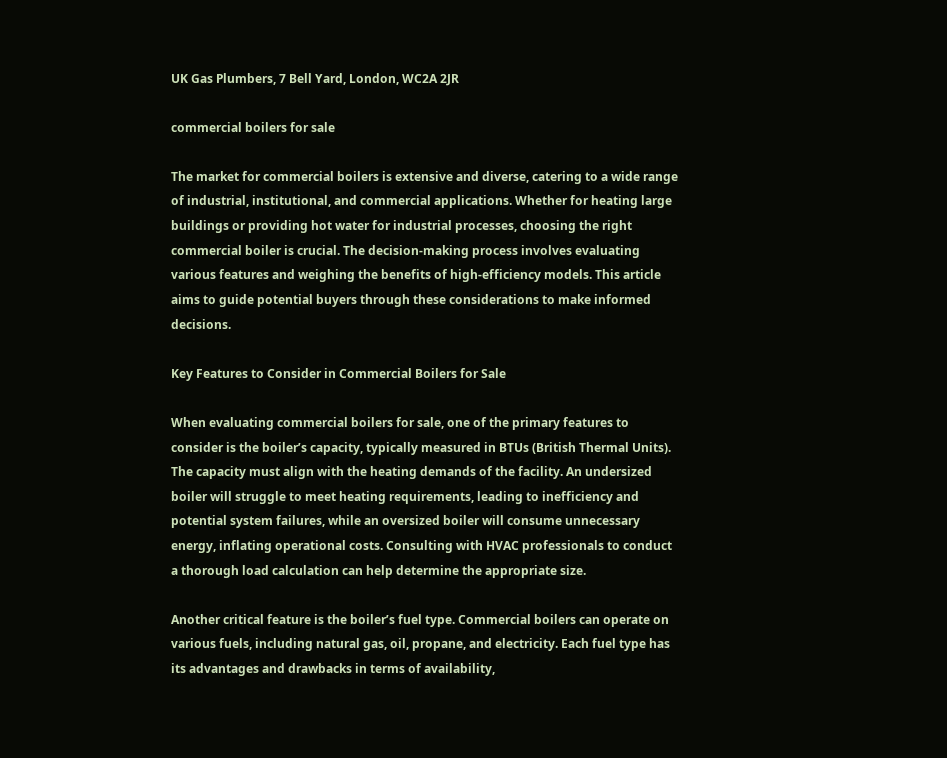UK Gas Plumbers, 7 Bell Yard, London, WC2A 2JR

commercial boilers for sale

The market for commercial boilers is extensive and diverse, catering to a wide range of industrial, institutional, and commercial applications. Whether for heating large buildings or providing hot water for industrial processes, choosing the right commercial boiler is crucial. The decision-making process involves evaluating various features and weighing the benefits of high-efficiency models. This article aims to guide potential buyers through these considerations to make informed decisions.

Key Features to Consider in Commercial Boilers for Sale

When evaluating commercial boilers for sale, one of the primary features to consider is the boiler’s capacity, typically measured in BTUs (British Thermal Units). The capacity must align with the heating demands of the facility. An undersized boiler will struggle to meet heating requirements, leading to inefficiency and potential system failures, while an oversized boiler will consume unnecessary energy, inflating operational costs. Consulting with HVAC professionals to conduct a thorough load calculation can help determine the appropriate size.

Another critical feature is the boiler’s fuel type. Commercial boilers can operate on various fuels, including natural gas, oil, propane, and electricity. Each fuel type has its advantages and drawbacks in terms of availability,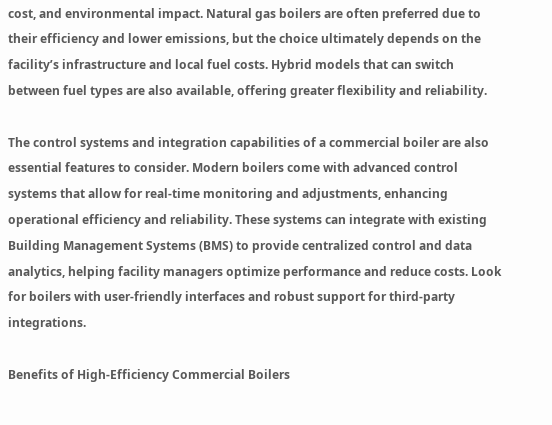cost, and environmental impact. Natural gas boilers are often preferred due to their efficiency and lower emissions, but the choice ultimately depends on the facility’s infrastructure and local fuel costs. Hybrid models that can switch between fuel types are also available, offering greater flexibility and reliability.

The control systems and integration capabilities of a commercial boiler are also essential features to consider. Modern boilers come with advanced control systems that allow for real-time monitoring and adjustments, enhancing operational efficiency and reliability. These systems can integrate with existing Building Management Systems (BMS) to provide centralized control and data analytics, helping facility managers optimize performance and reduce costs. Look for boilers with user-friendly interfaces and robust support for third-party integrations.

Benefits of High-Efficiency Commercial Boilers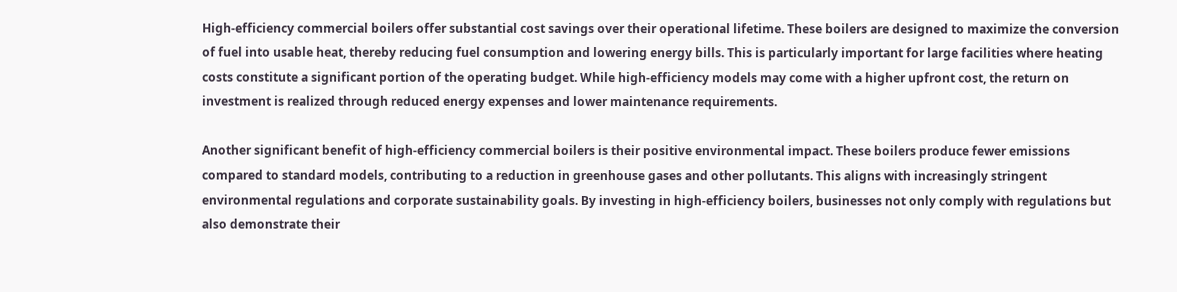High-efficiency commercial boilers offer substantial cost savings over their operational lifetime. These boilers are designed to maximize the conversion of fuel into usable heat, thereby reducing fuel consumption and lowering energy bills. This is particularly important for large facilities where heating costs constitute a significant portion of the operating budget. While high-efficiency models may come with a higher upfront cost, the return on investment is realized through reduced energy expenses and lower maintenance requirements.

Another significant benefit of high-efficiency commercial boilers is their positive environmental impact. These boilers produce fewer emissions compared to standard models, contributing to a reduction in greenhouse gases and other pollutants. This aligns with increasingly stringent environmental regulations and corporate sustainability goals. By investing in high-efficiency boilers, businesses not only comply with regulations but also demonstrate their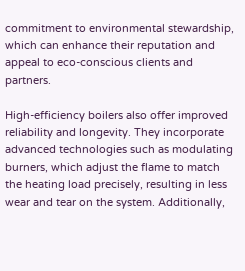commitment to environmental stewardship, which can enhance their reputation and appeal to eco-conscious clients and partners.

High-efficiency boilers also offer improved reliability and longevity. They incorporate advanced technologies such as modulating burners, which adjust the flame to match the heating load precisely, resulting in less wear and tear on the system. Additionally,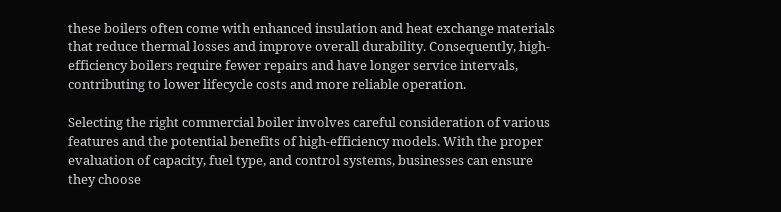these boilers often come with enhanced insulation and heat exchange materials that reduce thermal losses and improve overall durability. Consequently, high-efficiency boilers require fewer repairs and have longer service intervals, contributing to lower lifecycle costs and more reliable operation.

Selecting the right commercial boiler involves careful consideration of various features and the potential benefits of high-efficiency models. With the proper evaluation of capacity, fuel type, and control systems, businesses can ensure they choose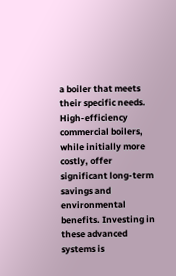a boiler that meets their specific needs. High-efficiency commercial boilers, while initially more costly, offer significant long-term savings and environmental benefits. Investing in these advanced systems is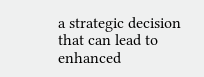a strategic decision that can lead to enhanced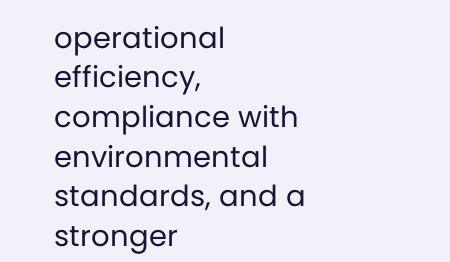operational efficiency, compliance with environmental standards, and a stronger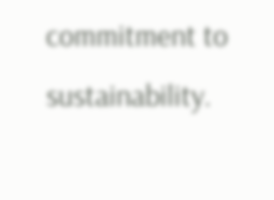commitment to sustainability.